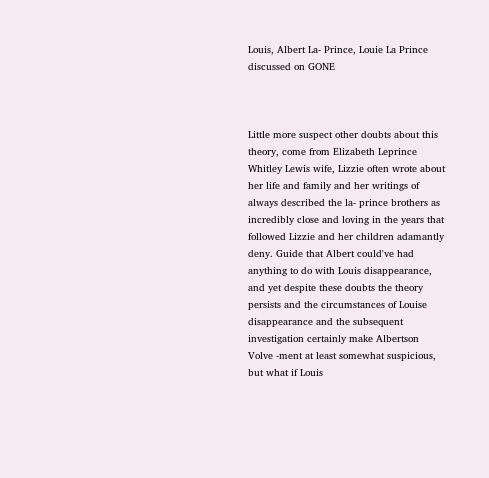Louis, Albert La- Prince, Louie La Prince discussed on GONE



Little more suspect other doubts about this theory, come from Elizabeth Leprince Whitley Lewis wife, Lizzie often wrote about her life and family and her writings of always described the la- prince brothers as incredibly close and loving in the years that followed Lizzie and her children adamantly deny. Guide that Albert could've had anything to do with Louis disappearance, and yet despite these doubts the theory persists and the circumstances of Louise disappearance and the subsequent investigation certainly make Albertson Volve -ment at least somewhat suspicious, but what if Louis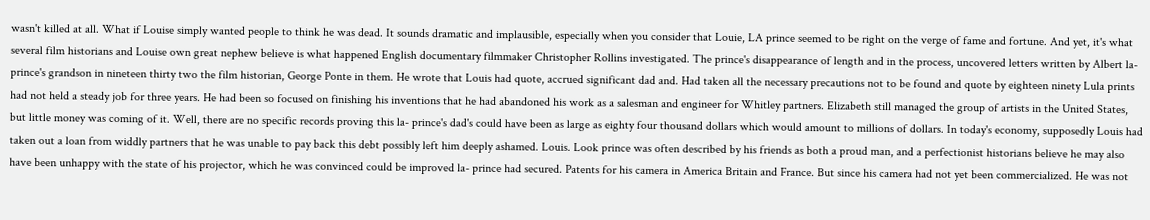wasn't killed at all. What if Louise simply wanted people to think he was dead. It sounds dramatic and implausible, especially when you consider that Louie, LA prince seemed to be right on the verge of fame and fortune. And yet, it's what several film historians and Louise own great nephew believe is what happened English documentary filmmaker Christopher Rollins investigated. The prince's disappearance of length and in the process, uncovered letters written by Albert la- prince's grandson in nineteen thirty two the film historian, George Ponte in them. He wrote that Louis had quote, accrued significant dad and. Had taken all the necessary precautions not to be found and quote by eighteen ninety Lula prints had not held a steady job for three years. He had been so focused on finishing his inventions that he had abandoned his work as a salesman and engineer for Whitley partners. Elizabeth still managed the group of artists in the United States, but little money was coming of it. Well, there are no specific records proving this la- prince's dad's could have been as large as eighty four thousand dollars which would amount to millions of dollars. In today's economy, supposedly Louis had taken out a loan from widdly partners that he was unable to pay back this debt possibly left him deeply ashamed. Louis. Look prince was often described by his friends as both a proud man, and a perfectionist historians believe he may also have been unhappy with the state of his projector, which he was convinced could be improved la- prince had secured. Patents for his camera in America Britain and France. But since his camera had not yet been commercialized. He was not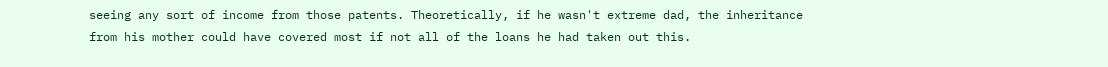seeing any sort of income from those patents. Theoretically, if he wasn't extreme dad, the inheritance from his mother could have covered most if not all of the loans he had taken out this.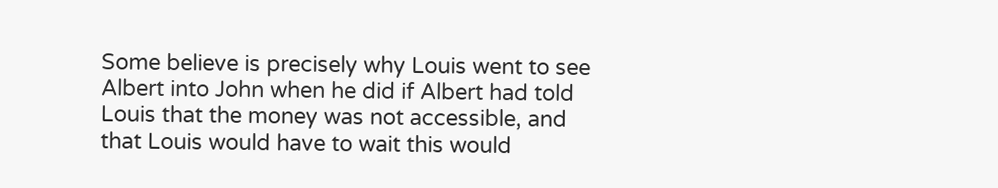Some believe is precisely why Louis went to see Albert into John when he did if Albert had told Louis that the money was not accessible, and that Louis would have to wait this would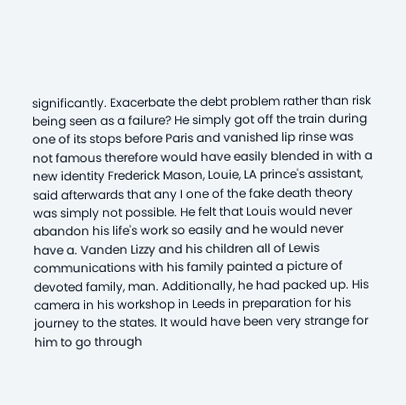significantly. Exacerbate the debt problem rather than risk being seen as a failure? He simply got off the train during one of its stops before Paris and vanished lip rinse was not famous therefore would have easily blended in with a new identity Frederick Mason, Louie, LA prince's assistant, said afterwards that any I one of the fake death theory was simply not possible. He felt that Louis would never abandon his life's work so easily and he would never have a. Vanden Lizzy and his children all of Lewis communications with his family painted a picture of devoted family, man. Additionally, he had packed up. His camera in his workshop in Leeds in preparation for his journey to the states. It would have been very strange for him to go through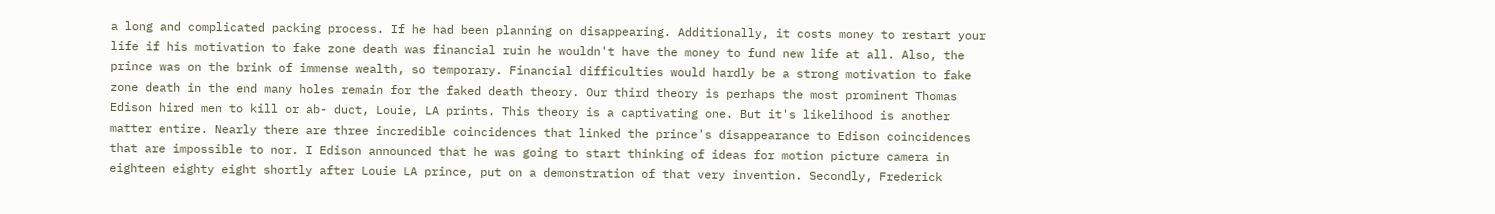a long and complicated packing process. If he had been planning on disappearing. Additionally, it costs money to restart your life if his motivation to fake zone death was financial ruin he wouldn't have the money to fund new life at all. Also, the prince was on the brink of immense wealth, so temporary. Financial difficulties would hardly be a strong motivation to fake zone death in the end many holes remain for the faked death theory. Our third theory is perhaps the most prominent Thomas Edison hired men to kill or ab- duct, Louie, LA prints. This theory is a captivating one. But it's likelihood is another matter entire. Nearly there are three incredible coincidences that linked the prince's disappearance to Edison coincidences that are impossible to nor. I Edison announced that he was going to start thinking of ideas for motion picture camera in eighteen eighty eight shortly after Louie LA prince, put on a demonstration of that very invention. Secondly, Frederick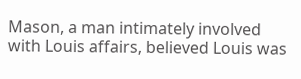Mason, a man intimately involved with Louis affairs, believed Louis was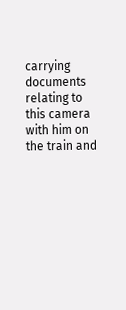carrying documents relating to this camera with him on the train and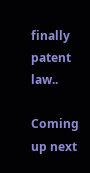finally patent law..

Coming up next